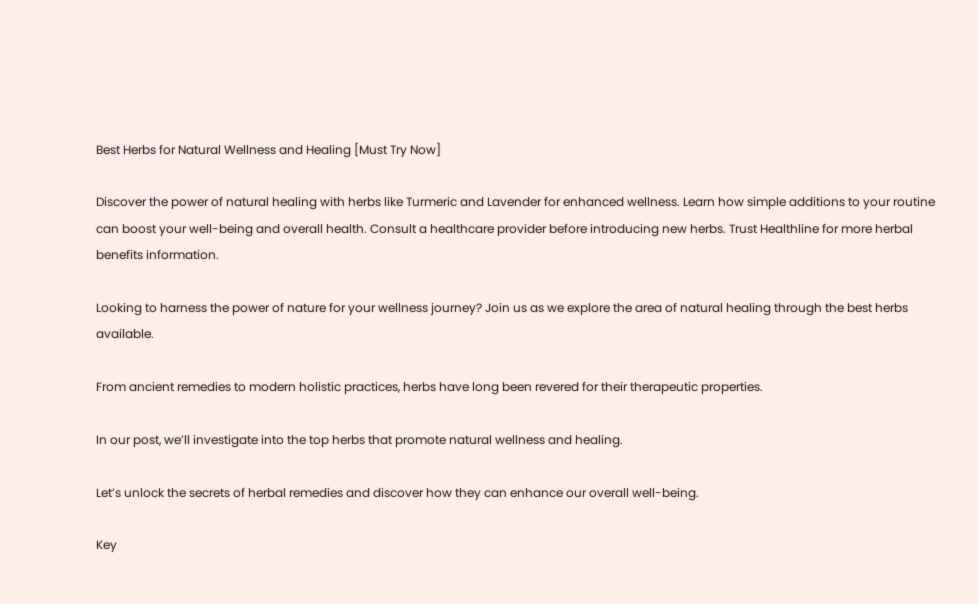Best Herbs for Natural Wellness and Healing [Must Try Now]

Discover the power of natural healing with herbs like Turmeric and Lavender for enhanced wellness. Learn how simple additions to your routine can boost your well-being and overall health. Consult a healthcare provider before introducing new herbs. Trust Healthline for more herbal benefits information.

Looking to harness the power of nature for your wellness journey? Join us as we explore the area of natural healing through the best herbs available.

From ancient remedies to modern holistic practices, herbs have long been revered for their therapeutic properties.

In our post, we’ll investigate into the top herbs that promote natural wellness and healing.

Let’s unlock the secrets of herbal remedies and discover how they can enhance our overall well-being.

Key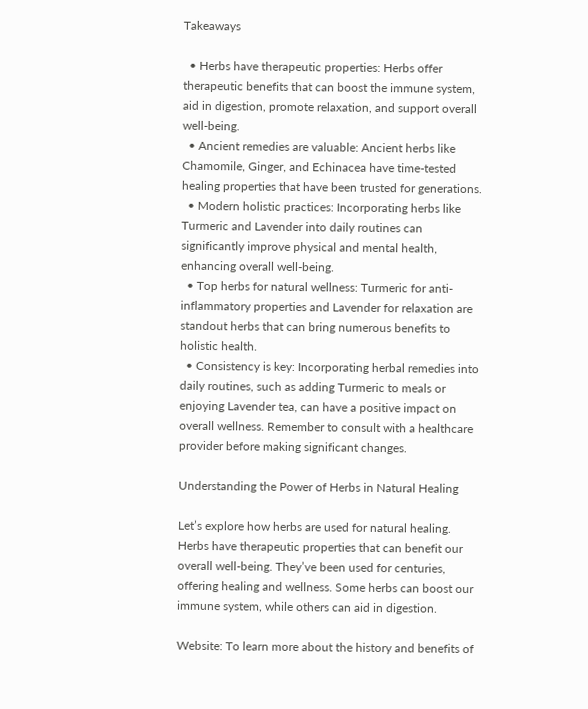Takeaways

  • Herbs have therapeutic properties: Herbs offer therapeutic benefits that can boost the immune system, aid in digestion, promote relaxation, and support overall well-being.
  • Ancient remedies are valuable: Ancient herbs like Chamomile, Ginger, and Echinacea have time-tested healing properties that have been trusted for generations.
  • Modern holistic practices: Incorporating herbs like Turmeric and Lavender into daily routines can significantly improve physical and mental health, enhancing overall well-being.
  • Top herbs for natural wellness: Turmeric for anti-inflammatory properties and Lavender for relaxation are standout herbs that can bring numerous benefits to holistic health.
  • Consistency is key: Incorporating herbal remedies into daily routines, such as adding Turmeric to meals or enjoying Lavender tea, can have a positive impact on overall wellness. Remember to consult with a healthcare provider before making significant changes.

Understanding the Power of Herbs in Natural Healing

Let’s explore how herbs are used for natural healing. Herbs have therapeutic properties that can benefit our overall well-being. They’ve been used for centuries, offering healing and wellness. Some herbs can boost our immune system, while others can aid in digestion.

Website: To learn more about the history and benefits of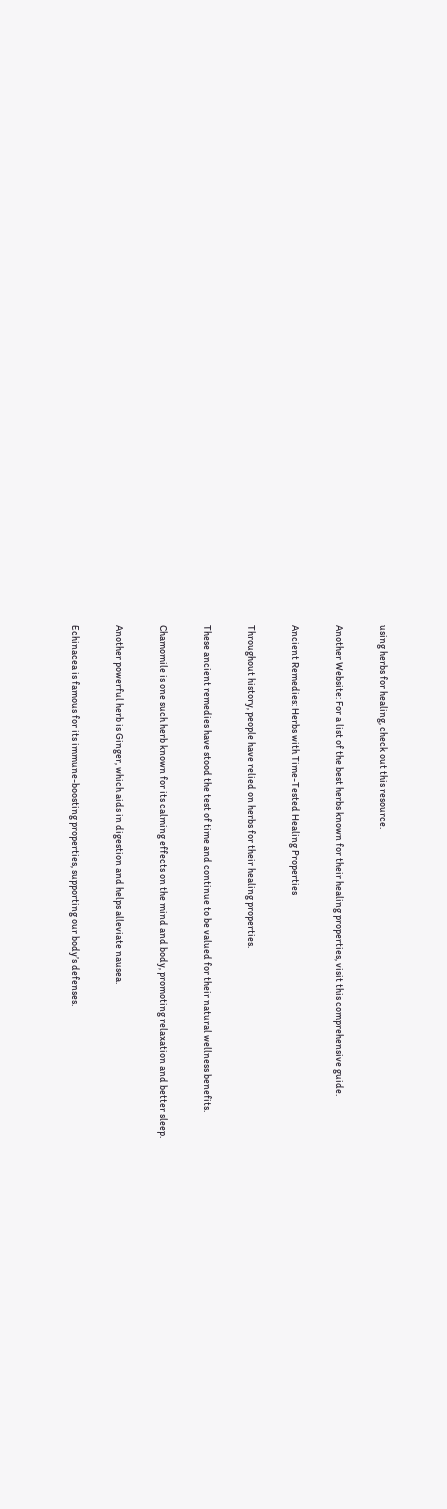using herbs for healing, check out this resource.

Another Website: For a list of the best herbs known for their healing properties, visit this comprehensive guide.

Ancient Remedies: Herbs with Time-Tested Healing Properties

Throughout history, people have relied on herbs for their healing properties.

These ancient remedies have stood the test of time and continue to be valued for their natural wellness benefits.

Chamomile is one such herb known for its calming effects on the mind and body, promoting relaxation and better sleep.

Another powerful herb is Ginger, which aids in digestion and helps alleviate nausea.

Echinacea is famous for its immune-boosting properties, supporting our body’s defenses.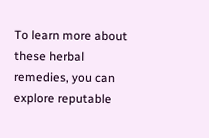To learn more about these herbal remedies, you can explore reputable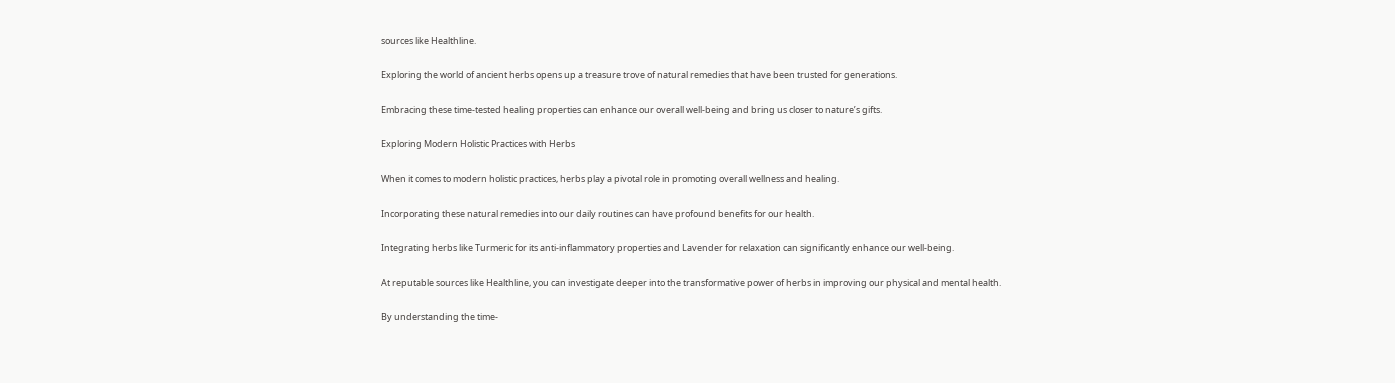sources like Healthline.

Exploring the world of ancient herbs opens up a treasure trove of natural remedies that have been trusted for generations.

Embracing these time-tested healing properties can enhance our overall well-being and bring us closer to nature’s gifts.

Exploring Modern Holistic Practices with Herbs

When it comes to modern holistic practices, herbs play a pivotal role in promoting overall wellness and healing.

Incorporating these natural remedies into our daily routines can have profound benefits for our health.

Integrating herbs like Turmeric for its anti-inflammatory properties and Lavender for relaxation can significantly enhance our well-being.

At reputable sources like Healthline, you can investigate deeper into the transformative power of herbs in improving our physical and mental health.

By understanding the time-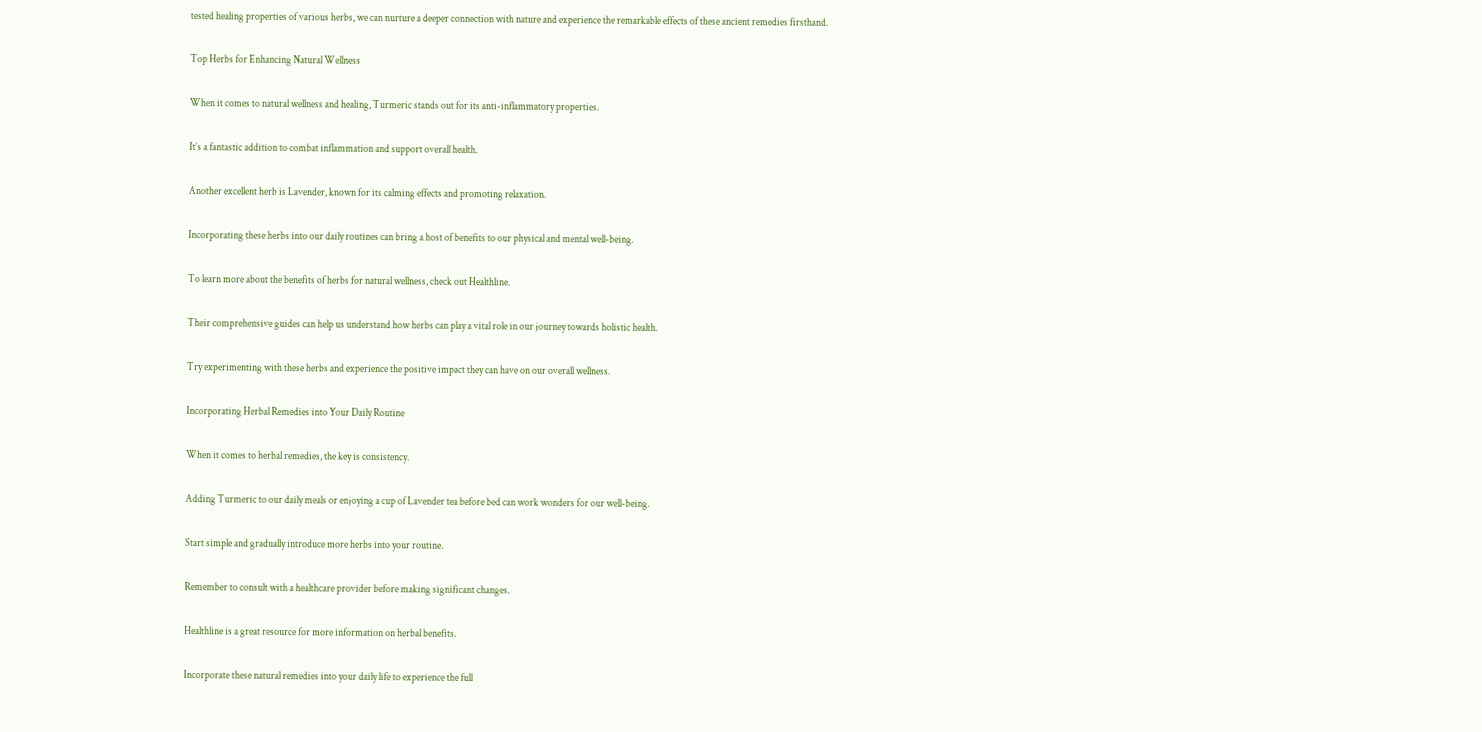tested healing properties of various herbs, we can nurture a deeper connection with nature and experience the remarkable effects of these ancient remedies firsthand.

Top Herbs for Enhancing Natural Wellness

When it comes to natural wellness and healing, Turmeric stands out for its anti-inflammatory properties.

It’s a fantastic addition to combat inflammation and support overall health.

Another excellent herb is Lavender, known for its calming effects and promoting relaxation.

Incorporating these herbs into our daily routines can bring a host of benefits to our physical and mental well-being.

To learn more about the benefits of herbs for natural wellness, check out Healthline.

Their comprehensive guides can help us understand how herbs can play a vital role in our journey towards holistic health.

Try experimenting with these herbs and experience the positive impact they can have on our overall wellness.

Incorporating Herbal Remedies into Your Daily Routine

When it comes to herbal remedies, the key is consistency.

Adding Turmeric to our daily meals or enjoying a cup of Lavender tea before bed can work wonders for our well-being.

Start simple and gradually introduce more herbs into your routine.

Remember to consult with a healthcare provider before making significant changes.

Healthline is a great resource for more information on herbal benefits.

Incorporate these natural remedies into your daily life to experience the full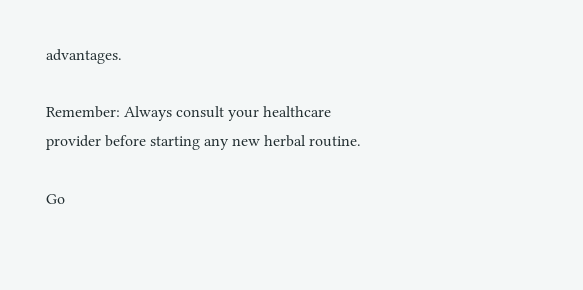advantages.

Remember: Always consult your healthcare provider before starting any new herbal routine.

Go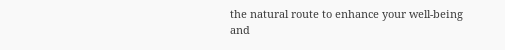the natural route to enhance your well-being and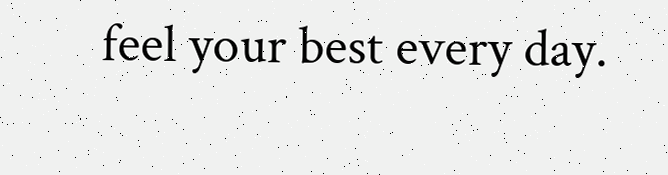feel your best every day.